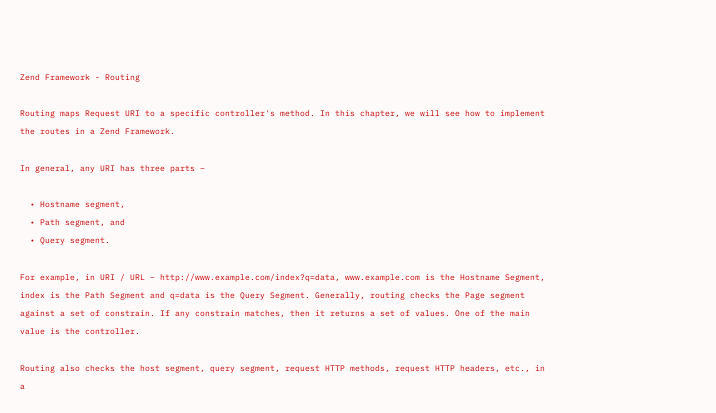Zend Framework - Routing

Routing maps Request URI to a specific controller's method. In this chapter, we will see how to implement the routes in a Zend Framework.

In general, any URI has three parts −

  • Hostname segment,
  • Path segment, and
  • Query segment.

For example, in URI / URL − http://www.example.com/index?q=data, www.example.com is the Hostname Segment, index is the Path Segment and q=data is the Query Segment. Generally, routing checks the Page segment against a set of constrain. If any constrain matches, then it returns a set of values. One of the main value is the controller.

Routing also checks the host segment, query segment, request HTTP methods, request HTTP headers, etc., in a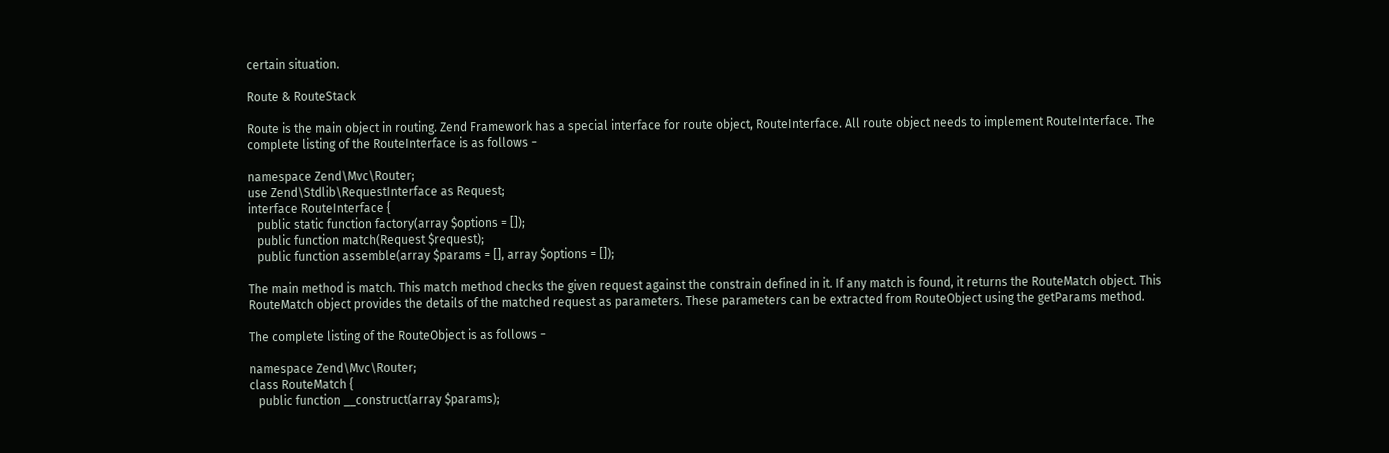certain situation.

Route & RouteStack

Route is the main object in routing. Zend Framework has a special interface for route object, RouteInterface. All route object needs to implement RouteInterface. The complete listing of the RouteInterface is as follows −

namespace Zend\Mvc\Router;
use Zend\Stdlib\RequestInterface as Request;
interface RouteInterface {
   public static function factory(array $options = []);
   public function match(Request $request);
   public function assemble(array $params = [], array $options = []);

The main method is match. This match method checks the given request against the constrain defined in it. If any match is found, it returns the RouteMatch object. This RouteMatch object provides the details of the matched request as parameters. These parameters can be extracted from RouteObject using the getParams method.

The complete listing of the RouteObject is as follows −

namespace Zend\Mvc\Router;
class RouteMatch {
   public function __construct(array $params);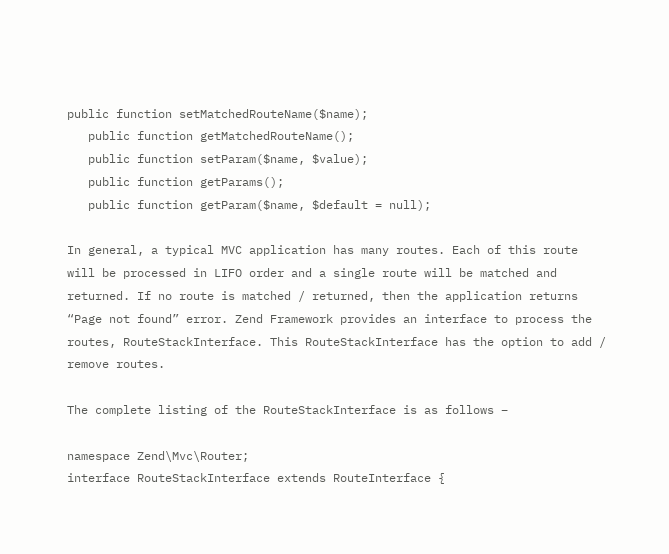public function setMatchedRouteName($name);
   public function getMatchedRouteName();
   public function setParam($name, $value);
   public function getParams();
   public function getParam($name, $default = null);

In general, a typical MVC application has many routes. Each of this route will be processed in LIFO order and a single route will be matched and returned. If no route is matched / returned, then the application returns “Page not found” error. Zend Framework provides an interface to process the routes, RouteStackInterface. This RouteStackInterface has the option to add / remove routes.

The complete listing of the RouteStackInterface is as follows −

namespace Zend\Mvc\Router;
interface RouteStackInterface extends RouteInterface {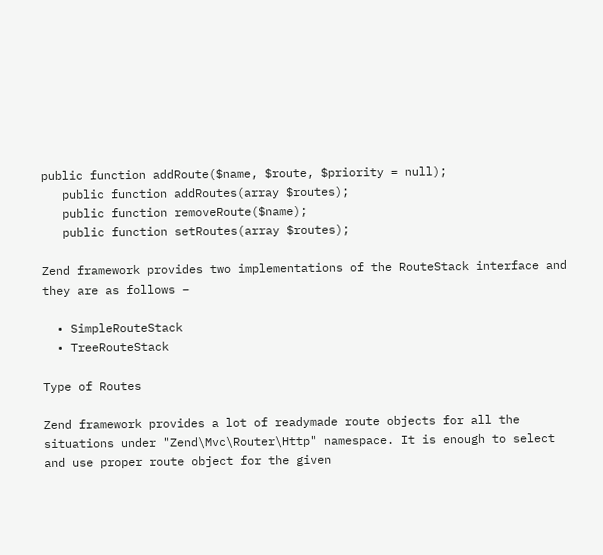public function addRoute($name, $route, $priority = null);
   public function addRoutes(array $routes);
   public function removeRoute($name);
   public function setRoutes(array $routes);

Zend framework provides two implementations of the RouteStack interface and they are as follows −

  • SimpleRouteStack
  • TreeRouteStack

Type of Routes

Zend framework provides a lot of readymade route objects for all the situations under "Zend\Mvc\Router\Http" namespace. It is enough to select and use proper route object for the given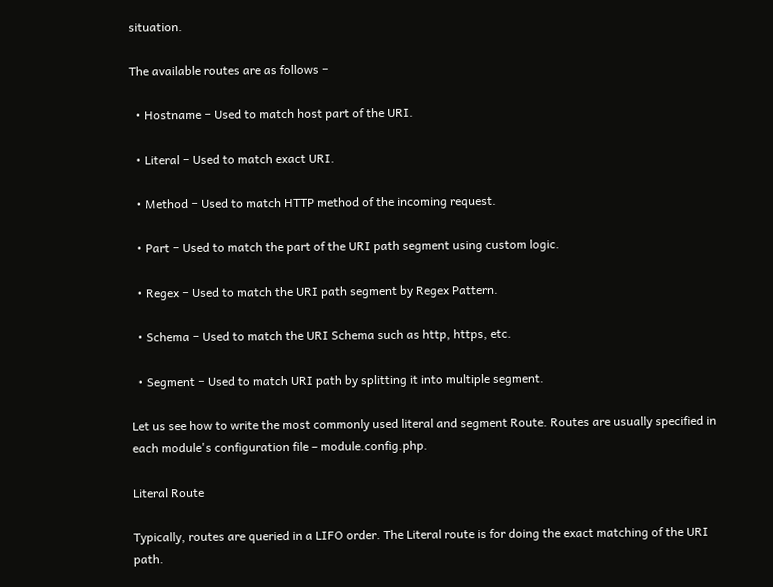situation.

The available routes are as follows −

  • Hostname − Used to match host part of the URI.

  • Literal − Used to match exact URI.

  • Method − Used to match HTTP method of the incoming request.

  • Part − Used to match the part of the URI path segment using custom logic.

  • Regex − Used to match the URI path segment by Regex Pattern.

  • Schema − Used to match the URI Schema such as http, https, etc.

  • Segment − Used to match URI path by splitting it into multiple segment.

Let us see how to write the most commonly used literal and segment Route. Routes are usually specified in each module's configuration file – module.config.php.

Literal Route

Typically, routes are queried in a LIFO order. The Literal route is for doing the exact matching of the URI path.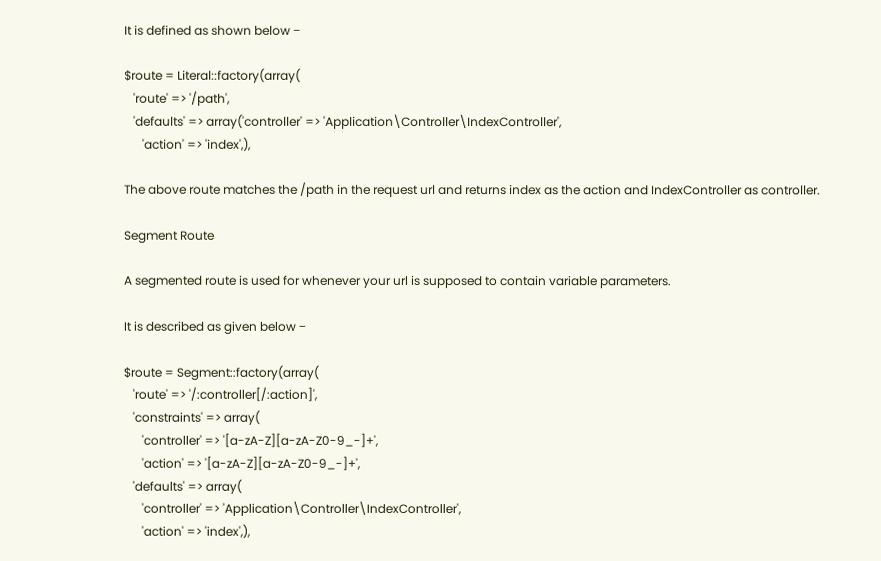It is defined as shown below −

$route = Literal::factory(array(
   'route' => '/path',
   'defaults' => array('controller' => 'Application\Controller\IndexController',
      'action' => 'index',),

The above route matches the /path in the request url and returns index as the action and IndexController as controller.

Segment Route

A segmented route is used for whenever your url is supposed to contain variable parameters.

It is described as given below −

$route = Segment::factory(array(
   'route' => '/:controller[/:action]',
   'constraints' => array(
      'controller' => '[a-zA-Z][a-zA-Z0-9_-]+',
      'action' => '[a-zA-Z][a-zA-Z0-9_-]+',
   'defaults' => array(
      'controller' => 'Application\Controller\IndexController',
      'action' => 'index',),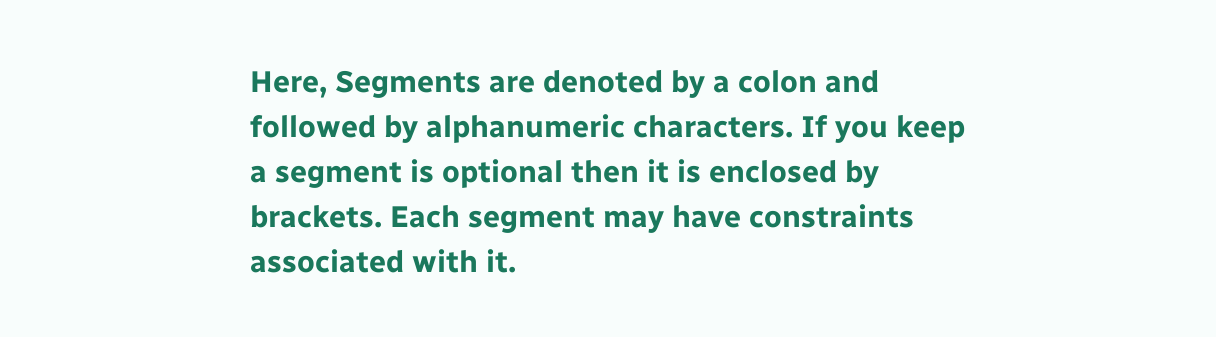Here, Segments are denoted by a colon and followed by alphanumeric characters. If you keep a segment is optional then it is enclosed by brackets. Each segment may have constraints associated with it.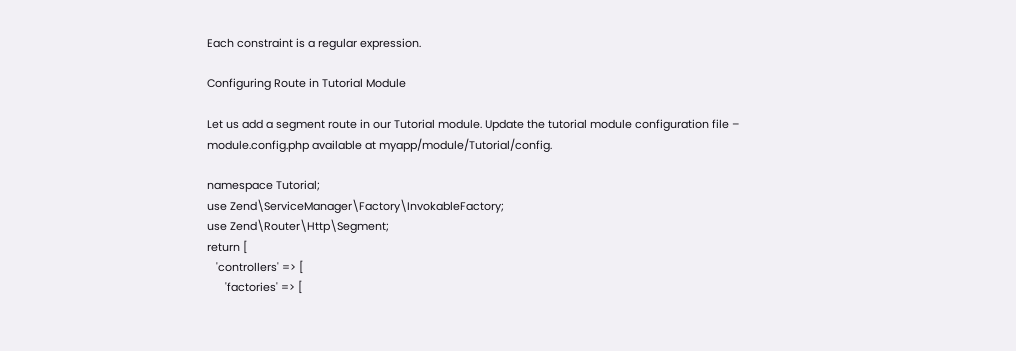Each constraint is a regular expression.

Configuring Route in Tutorial Module

Let us add a segment route in our Tutorial module. Update the tutorial module configuration file – module.config.php available at myapp/module/Tutorial/config.

namespace Tutorial;
use Zend\ServiceManager\Factory\InvokableFactory;
use Zend\Router\Http\Segment;
return [
   'controllers' => [
      'factories' => [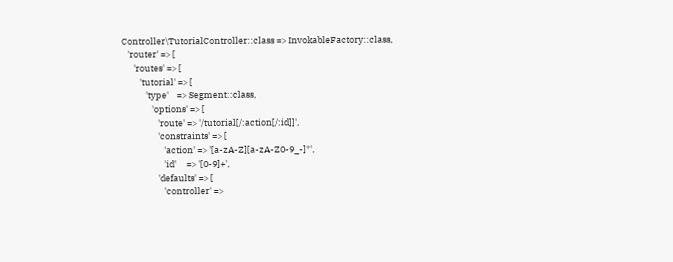Controller\TutorialController::class => InvokableFactory::class,
   'router' => [
      'routes' => [
         'tutorial' => [
            'type'    => Segment::class,
               'options' => [
                  'route' => '/tutorial[/:action[/:id]]',
                  'constraints' => [
                     'action' => '[a-zA-Z][a-zA-Z0-9_-]*',
                     'id'     => '[0-9]+',
                  'defaults' => [
                     'controller' =>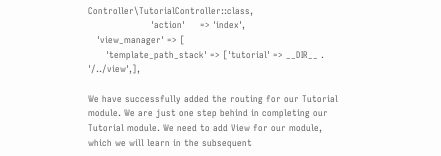Controller\TutorialController::class,
                     'action'     => 'index',
   'view_manager' => [
      'template_path_stack' => ['tutorial' => __DIR__ . '/../view',],

We have successfully added the routing for our Tutorial module. We are just one step behind in completing our Tutorial module. We need to add View for our module, which we will learn in the subsequent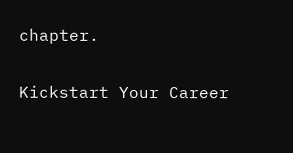chapter.

Kickstart Your Career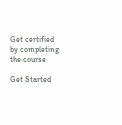Get certified by completing the course

Get Started